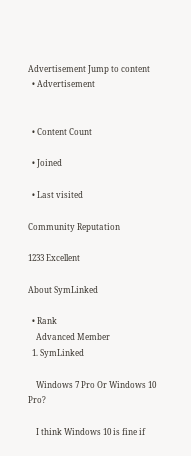Advertisement Jump to content
  • Advertisement


  • Content Count

  • Joined

  • Last visited

Community Reputation

1233 Excellent

About SymLinked

  • Rank
    Advanced Member
  1. SymLinked

    Windows 7 Pro Or Windows 10 Pro?

    I think Windows 10 is fine if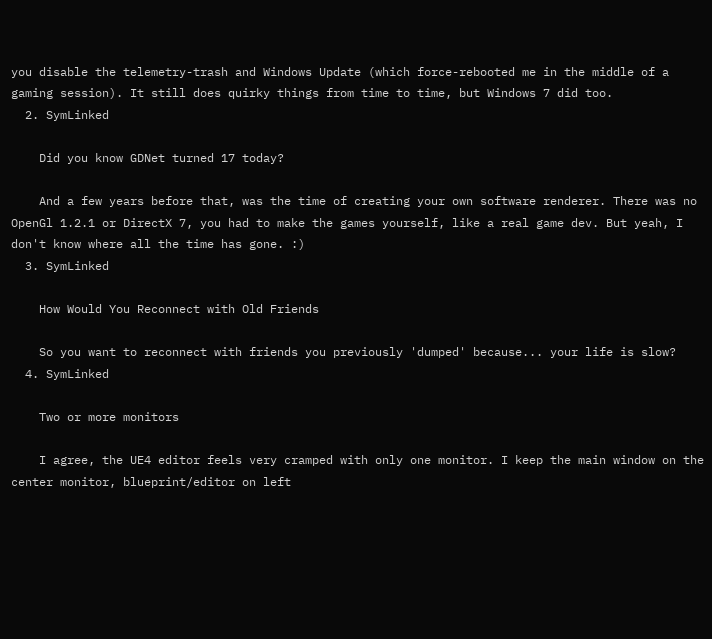you disable the telemetry-trash and Windows Update (which force-rebooted me in the middle of a gaming session). It still does quirky things from time to time, but Windows 7 did too.
  2. SymLinked

    Did you know GDNet turned 17 today?

    And a few years before that, was the time of creating your own software renderer. There was no OpenGl 1.2.1 or DirectX 7, you had to make the games yourself, like a real game dev. But yeah, I don't know where all the time has gone. :)
  3. SymLinked

    How Would You Reconnect with Old Friends

    So you want to reconnect with friends you previously 'dumped' because... your life is slow?
  4. SymLinked

    Two or more monitors

    I agree, the UE4 editor feels very cramped with only one monitor. I keep the main window on the center monitor, blueprint/editor on left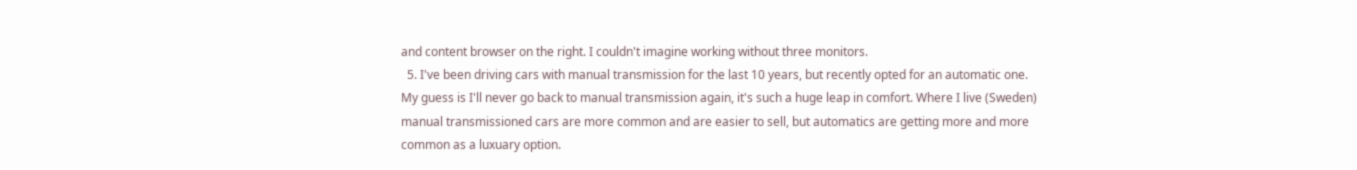and content browser on the right. I couldn't imagine working without three monitors.
  5. I've been driving cars with manual transmission for the last 10 years, but recently opted for an automatic one. My guess is I'll never go back to manual transmission again, it's such a huge leap in comfort. Where I live (Sweden) manual transmissioned cars are more common and are easier to sell, but automatics are getting more and more common as a luxuary option.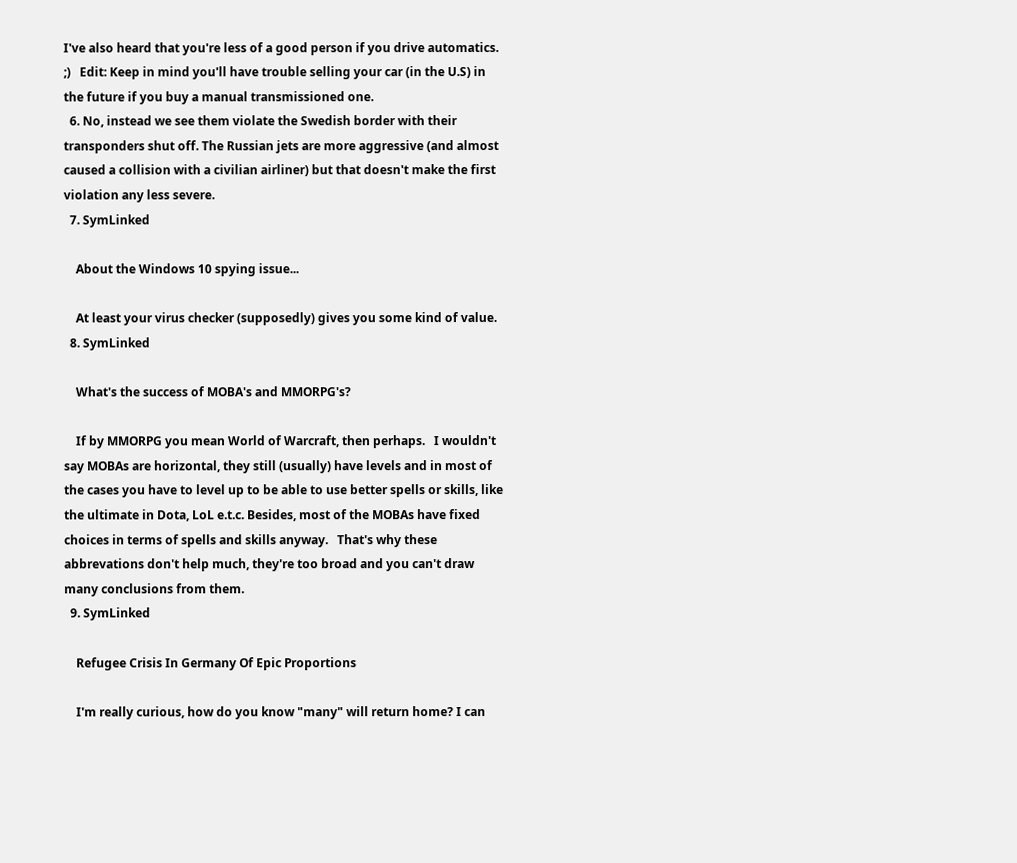I've also heard that you're less of a good person if you drive automatics. ;)   Edit: Keep in mind you'll have trouble selling your car (in the U.S) in the future if you buy a manual transmissioned one.
  6. No, instead we see them violate the Swedish border with their transponders shut off. The Russian jets are more aggressive (and almost caused a collision with a civilian airliner) but that doesn't make the first violation any less severe.
  7. SymLinked

    About the Windows 10 spying issue...

    At least your virus checker (supposedly) gives you some kind of value.
  8. SymLinked

    What's the success of MOBA's and MMORPG's?

    If by MMORPG you mean World of Warcraft, then perhaps.   I wouldn't say MOBAs are horizontal, they still (usually) have levels and in most of the cases you have to level up to be able to use better spells or skills, like the ultimate in Dota, LoL e.t.c. Besides, most of the MOBAs have fixed choices in terms of spells and skills anyway.   That's why these abbrevations don't help much, they're too broad and you can't draw many conclusions from them.
  9. SymLinked

    Refugee Crisis In Germany Of Epic Proportions

    I'm really curious, how do you know "many" will return home? I can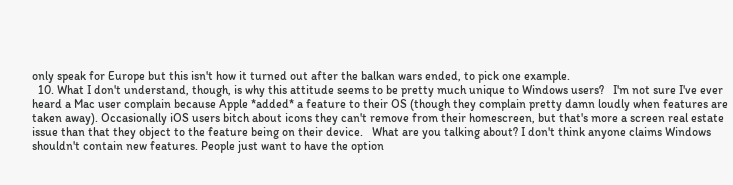only speak for Europe but this isn't how it turned out after the balkan wars ended, to pick one example.
  10. What I don't understand, though, is why this attitude seems to be pretty much unique to Windows users?   I'm not sure I've ever heard a Mac user complain because Apple *added* a feature to their OS (though they complain pretty damn loudly when features are taken away). Occasionally iOS users bitch about icons they can't remove from their homescreen, but that's more a screen real estate issue than that they object to the feature being on their device.   What are you talking about? I don't think anyone claims Windows shouldn't contain new features. People just want to have the option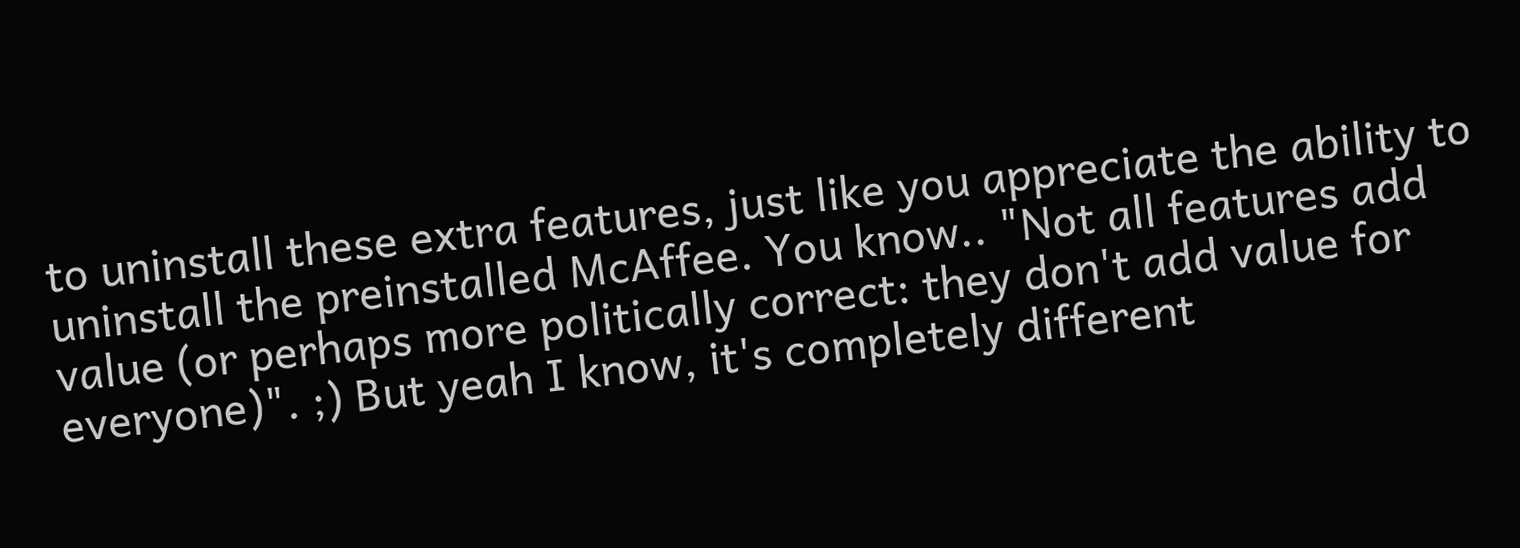to uninstall these extra features, just like you appreciate the ability to uninstall the preinstalled McAffee. You know.. "Not all features add value (or perhaps more politically correct: they don't add value for everyone)". ;) But yeah I know, it's completely different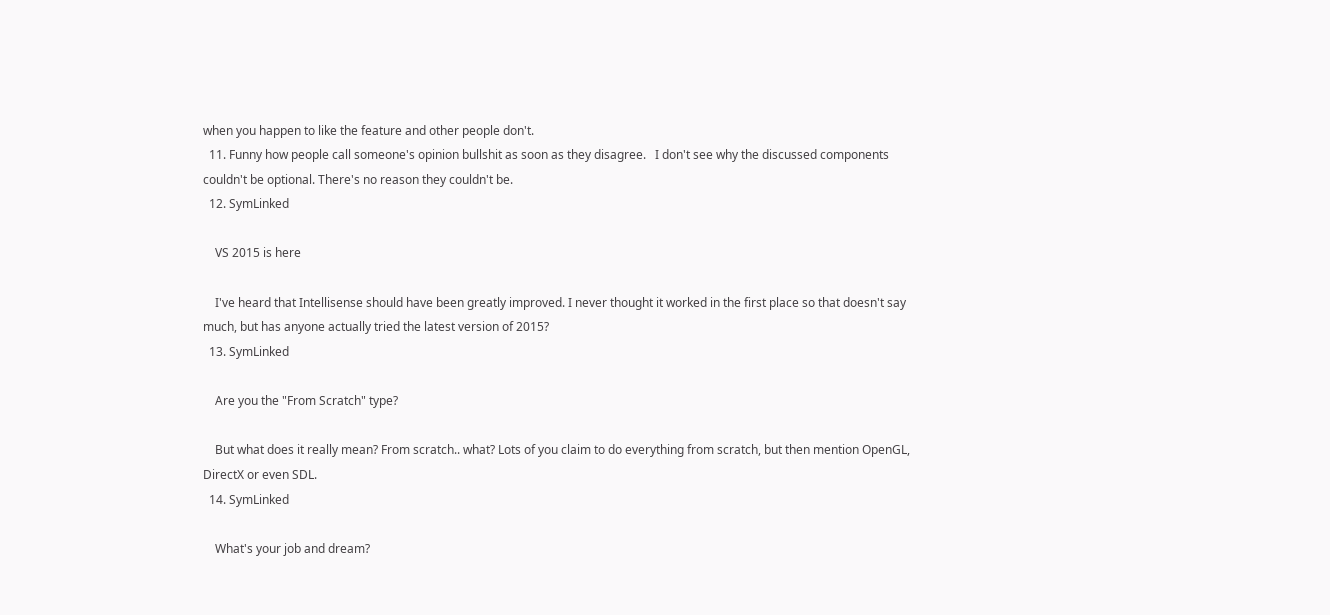when you happen to like the feature and other people don't.
  11. Funny how people call someone's opinion bullshit as soon as they disagree.   I don't see why the discussed components couldn't be optional. There's no reason they couldn't be.
  12. SymLinked

    VS 2015 is here

    I've heard that Intellisense should have been greatly improved. I never thought it worked in the first place so that doesn't say much, but has anyone actually tried the latest version of 2015?
  13. SymLinked

    Are you the "From Scratch" type?

    But what does it really mean? From scratch.. what? Lots of you claim to do everything from scratch, but then mention OpenGL, DirectX or even SDL.
  14. SymLinked

    What's your job and dream?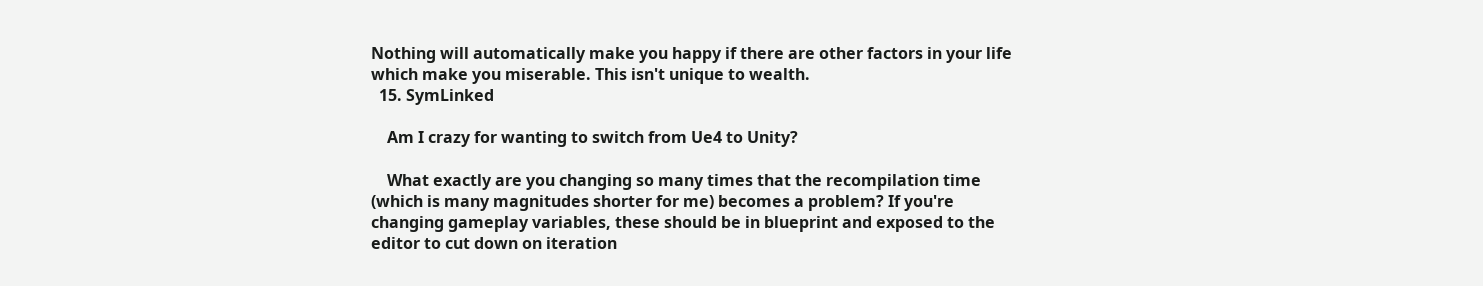Nothing will automatically make you happy if there are other factors in your life which make you miserable. This isn't unique to wealth.
  15. SymLinked

    Am I crazy for wanting to switch from Ue4 to Unity?

    What exactly are you changing so many times that the recompilation time (which is many magnitudes shorter for me) becomes a problem? If you're changing gameplay variables, these should be in blueprint and exposed to the editor to cut down on iteration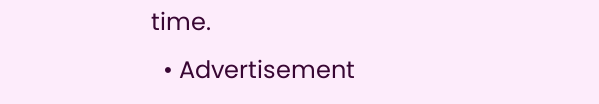time.
  • Advertisement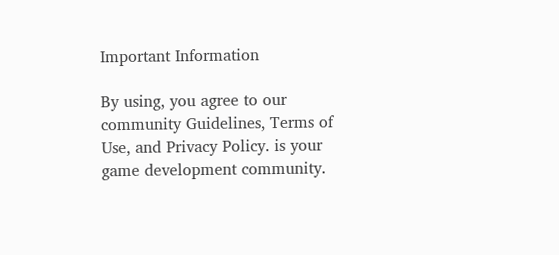Important Information

By using, you agree to our community Guidelines, Terms of Use, and Privacy Policy. is your game development community.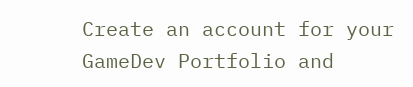Create an account for your GameDev Portfolio and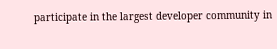participate in the largest developer community in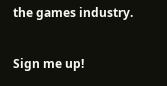the games industry.

Sign me up!